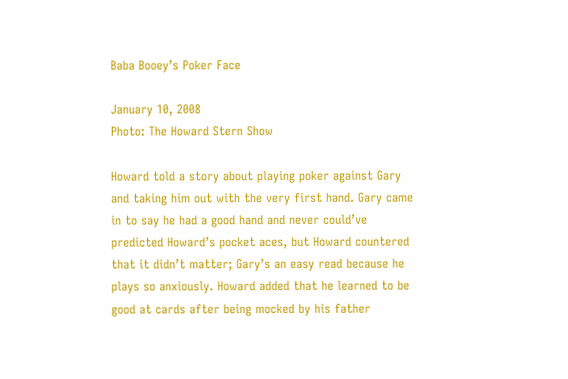Baba Booey’s Poker Face

January 10, 2008
Photo: The Howard Stern Show

Howard told a story about playing poker against Gary and taking him out with the very first hand. Gary came in to say he had a good hand and never could’ve predicted Howard’s pocket aces, but Howard countered that it didn’t matter; Gary’s an easy read because he plays so anxiously. Howard added that he learned to be good at cards after being mocked by his father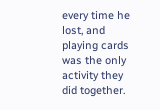every time he lost, and playing cards was the only activity they did together.